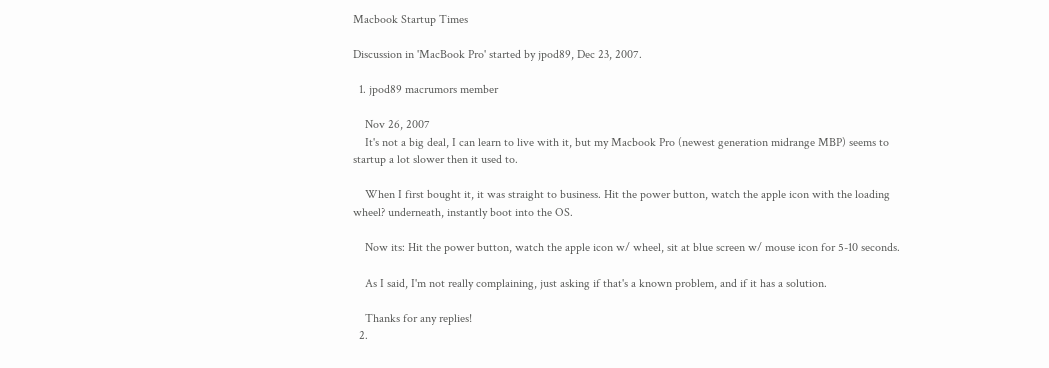Macbook Startup Times

Discussion in 'MacBook Pro' started by jpod89, Dec 23, 2007.

  1. jpod89 macrumors member

    Nov 26, 2007
    It's not a big deal, I can learn to live with it, but my Macbook Pro (newest generation midrange MBP) seems to startup a lot slower then it used to.

    When I first bought it, it was straight to business. Hit the power button, watch the apple icon with the loading wheel? underneath, instantly boot into the OS.

    Now its: Hit the power button, watch the apple icon w/ wheel, sit at blue screen w/ mouse icon for 5-10 seconds.

    As I said, I'm not really complaining, just asking if that's a known problem, and if it has a solution.

    Thanks for any replies!
  2.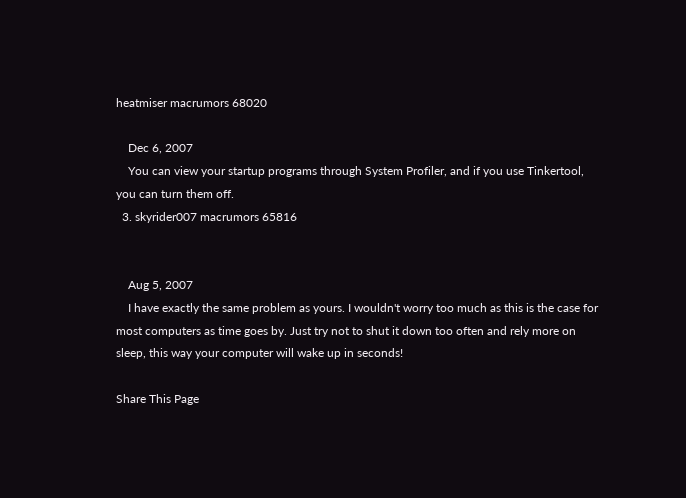heatmiser macrumors 68020

    Dec 6, 2007
    You can view your startup programs through System Profiler, and if you use Tinkertool, you can turn them off.
  3. skyrider007 macrumors 65816


    Aug 5, 2007
    I have exactly the same problem as yours. I wouldn't worry too much as this is the case for most computers as time goes by. Just try not to shut it down too often and rely more on sleep, this way your computer will wake up in seconds!

Share This Page